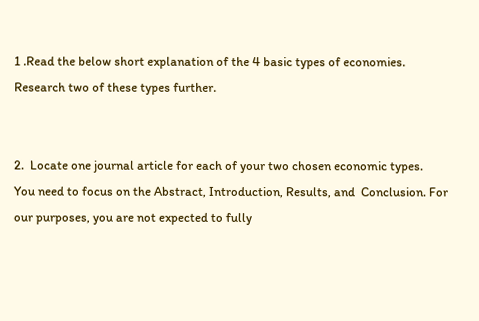1 .Read the below short explanation of the 4 basic types of economies. Research two of these types further.


2.  Locate one journal article for each of your two chosen economic types.  You need to focus on the Abstract, Introduction, Results, and  Conclusion. For our purposes, you are not expected to fully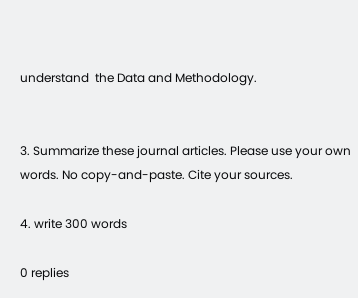understand  the Data and Methodology.


3. Summarize these journal articles. Please use your own words. No copy-and-paste. Cite your sources.

4. write 300 words

0 replies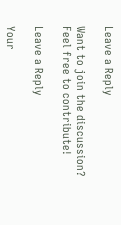Leave a Reply

Want to join the discussion?
Feel free to contribute!

Leave a Reply

Your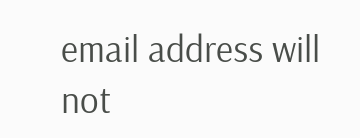email address will not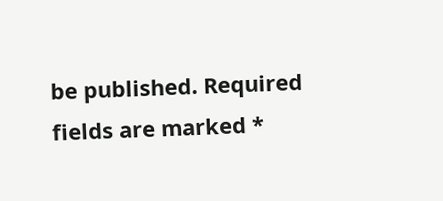be published. Required fields are marked *